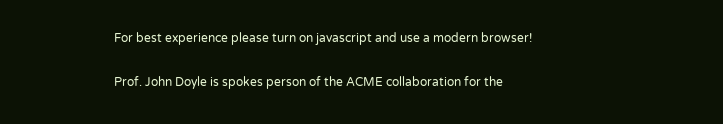For best experience please turn on javascript and use a modern browser!

Prof. John Doyle is spokes person of the ACME collaboration for the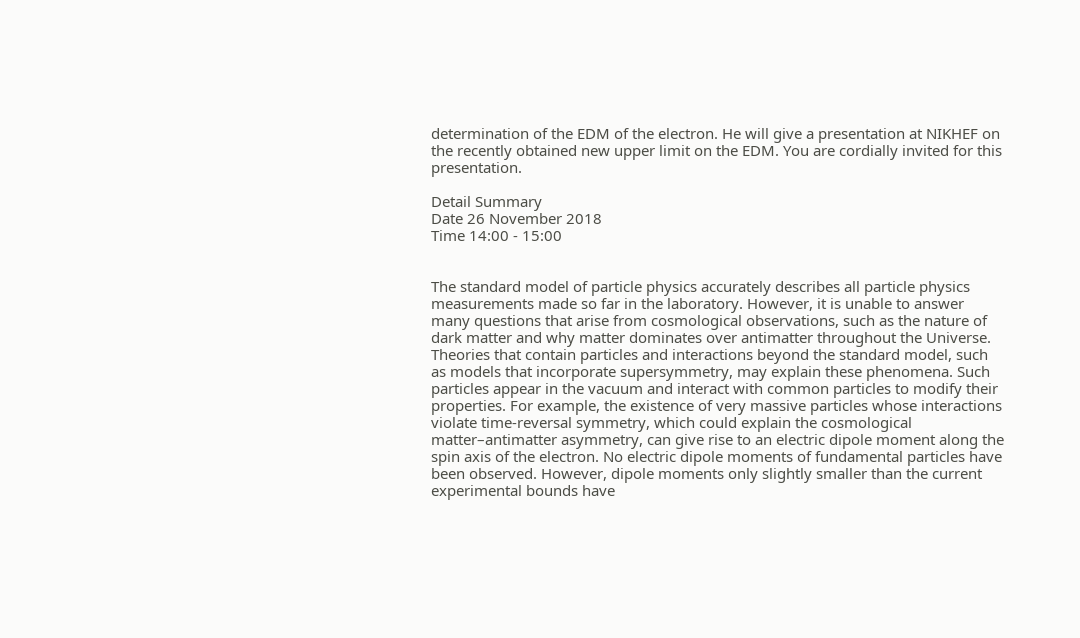determination of the EDM of the electron. He will give a presentation at NIKHEF on the recently obtained new upper limit on the EDM. You are cordially invited for this presentation.

Detail Summary
Date 26 November 2018
Time 14:00 - 15:00


The standard model of particle physics accurately describes all particle physics measurements made so far in the laboratory. However, it is unable to answer many questions that arise from cosmological observations, such as the nature of dark matter and why matter dominates over antimatter throughout the Universe. Theories that contain particles and interactions beyond the standard model, such as models that incorporate supersymmetry, may explain these phenomena. Such particles appear in the vacuum and interact with common particles to modify their properties. For example, the existence of very massive particles whose interactions violate time-reversal symmetry, which could explain the cosmological matter–antimatter asymmetry, can give rise to an electric dipole moment along the spin axis of the electron. No electric dipole moments of fundamental particles have been observed. However, dipole moments only slightly smaller than the current experimental bounds have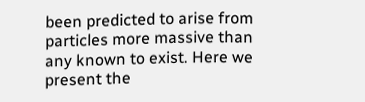been predicted to arise from particles more massive than any known to exist. Here we present the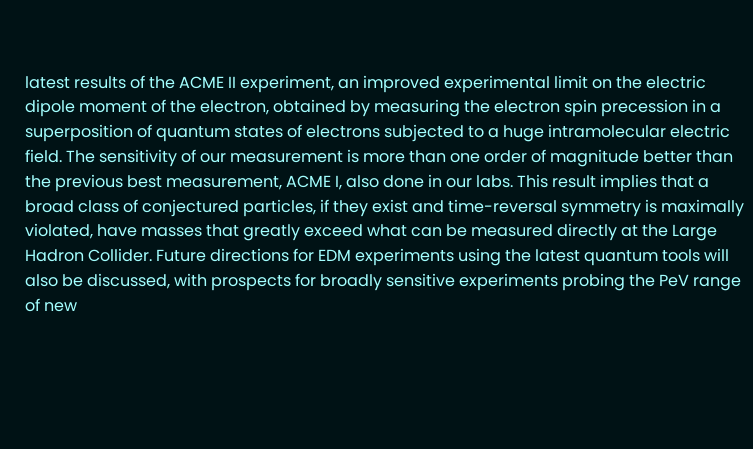latest results of the ACME II experiment, an improved experimental limit on the electric dipole moment of the electron, obtained by measuring the electron spin precession in a superposition of quantum states of electrons subjected to a huge intramolecular electric field. The sensitivity of our measurement is more than one order of magnitude better than the previous best measurement, ACME I, also done in our labs. This result implies that a broad class of conjectured particles, if they exist and time-reversal symmetry is maximally violated, have masses that greatly exceed what can be measured directly at the Large Hadron Collider. Future directions for EDM experiments using the latest quantum tools will also be discussed, with prospects for broadly sensitive experiments probing the PeV range of new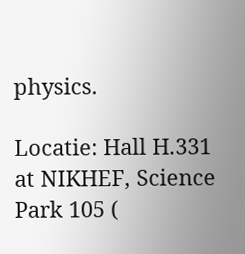physics.

Locatie: Hall H.331 at NIKHEF, Science Park 105 (